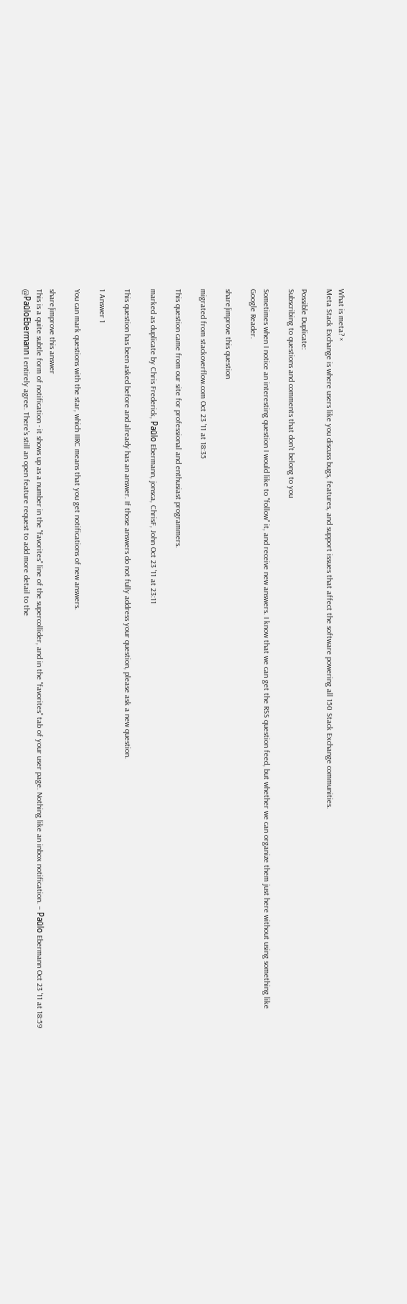What is meta? ×
Meta Stack Exchange is where users like you discuss bugs, features, and support issues that affect the software powering all 150 Stack Exchange communities.

Possible Duplicate:
Subscribing to questions and comments that don't belong to you

Sometimes when I notice an interesting question I would like to "follow" it, and receive new answers. I know that we can get the RSS question feed, but whether we can organize them just here without using something like Google Reader.

share|improve this question

migrated from stackoverflow.com Oct 23 '11 at 18:35

This question came from our site for professional and enthusiast programmers.

marked as duplicate by Chris Frederick, Paŭlo Ebermann, jonsca, ChrisF, John Oct 23 '11 at 23:11

This question has been asked before and already has an answer. If those answers do not fully address your question, please ask a new question.

1 Answer 1

You can mark questions with the star, which IIRC means that you get notifications of new answers.

share|improve this answer
This is a quite subtle form of notification - it shows up as a number in the "favorites" line of the supercollider, and in the "favorites" tab of your user page. Nothing like an inbox notification. – Paŭlo Ebermann Oct 23 '11 at 18:59
@PaŭloEbermann I entirely agree. There's still an open feature request to add more detail to the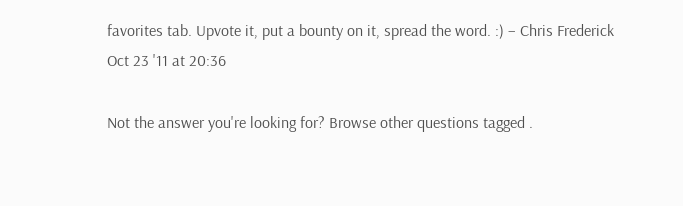favorites tab. Upvote it, put a bounty on it, spread the word. :) – Chris Frederick Oct 23 '11 at 20:36

Not the answer you're looking for? Browse other questions tagged .